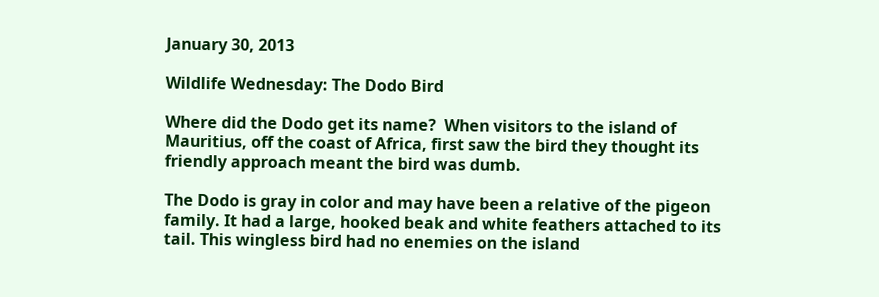January 30, 2013

Wildlife Wednesday: The Dodo Bird

Where did the Dodo get its name?  When visitors to the island of Mauritius, off the coast of Africa, first saw the bird they thought its friendly approach meant the bird was dumb.

The Dodo is gray in color and may have been a relative of the pigeon family. It had a large, hooked beak and white feathers attached to its tail. This wingless bird had no enemies on the island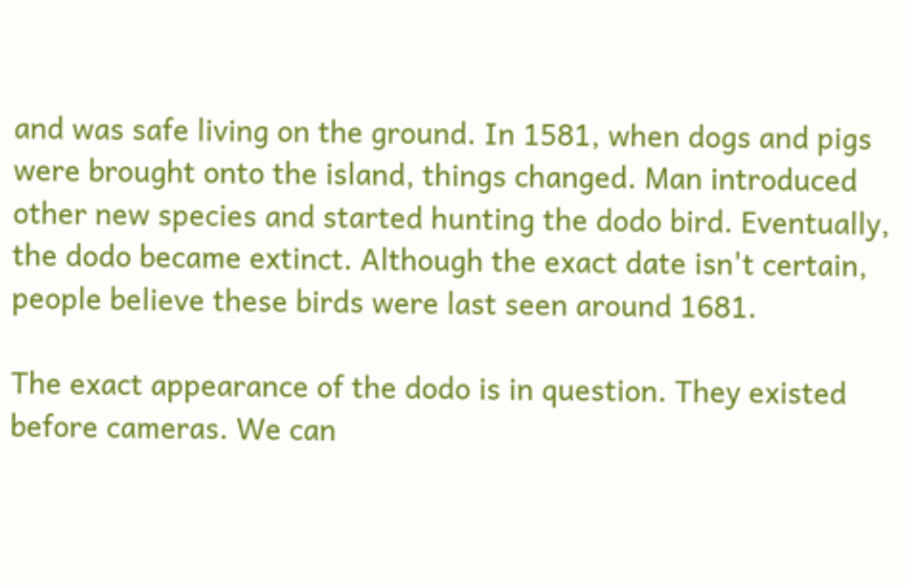and was safe living on the ground. In 1581, when dogs and pigs were brought onto the island, things changed. Man introduced other new species and started hunting the dodo bird. Eventually, the dodo became extinct. Although the exact date isn't certain, people believe these birds were last seen around 1681.

The exact appearance of the dodo is in question. They existed before cameras. We can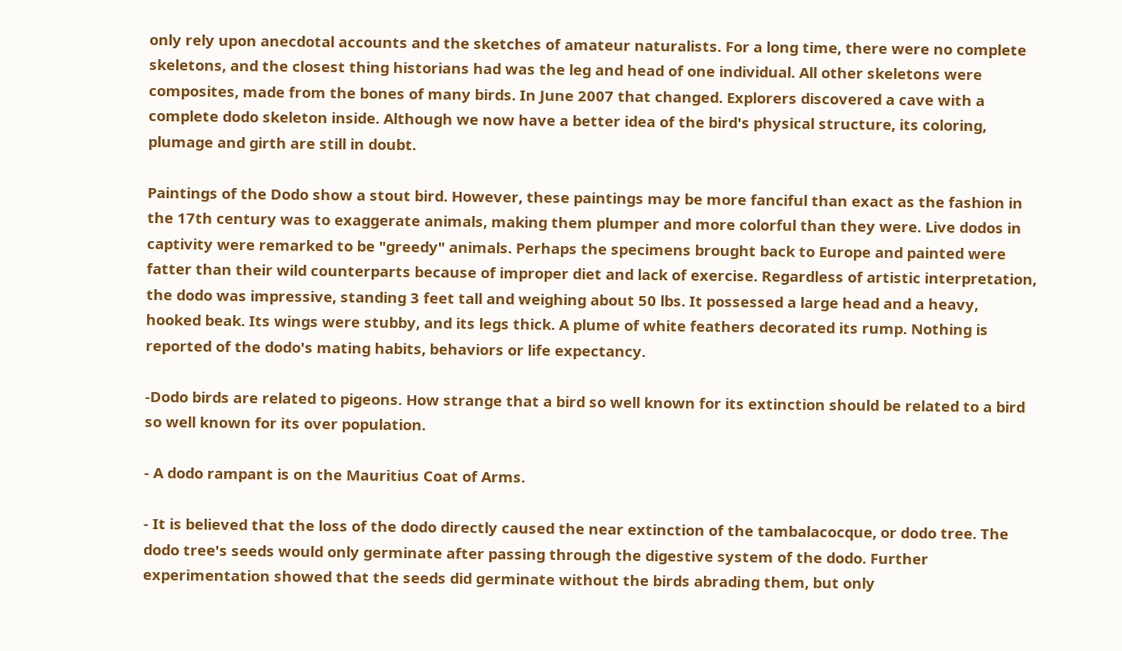only rely upon anecdotal accounts and the sketches of amateur naturalists. For a long time, there were no complete skeletons, and the closest thing historians had was the leg and head of one individual. All other skeletons were composites, made from the bones of many birds. In June 2007 that changed. Explorers discovered a cave with a complete dodo skeleton inside. Although we now have a better idea of the bird's physical structure, its coloring, plumage and girth are still in doubt.

Paintings of the Dodo show a stout bird. However, these paintings may be more fanciful than exact as the fashion in the 17th century was to exaggerate animals, making them plumper and more colorful than they were. Live dodos in captivity were remarked to be "greedy" animals. Perhaps the specimens brought back to Europe and painted were fatter than their wild counterparts because of improper diet and lack of exercise. Regardless of artistic interpretation, the dodo was impressive, standing 3 feet tall and weighing about 50 lbs. It possessed a large head and a heavy, hooked beak. Its wings were stubby, and its legs thick. A plume of white feathers decorated its rump. Nothing is reported of the dodo's mating habits, behaviors or life expectancy.

-Dodo birds are related to pigeons. How strange that a bird so well known for its extinction should be related to a bird so well known for its over population.

- A dodo rampant is on the Mauritius Coat of Arms.

- It is believed that the loss of the dodo directly caused the near extinction of the tambalacocque, or dodo tree. The dodo tree's seeds would only germinate after passing through the digestive system of the dodo. Further experimentation showed that the seeds did germinate without the birds abrading them, but only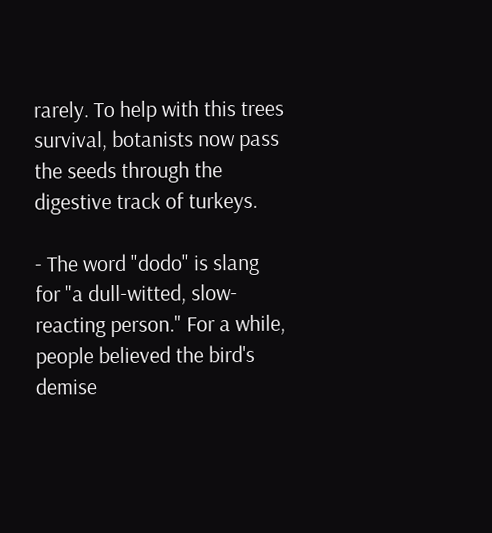rarely. To help with this trees survival, botanists now pass the seeds through the digestive track of turkeys.

- The word "dodo" is slang for "a dull-witted, slow-reacting person." For a while, people believed the bird's demise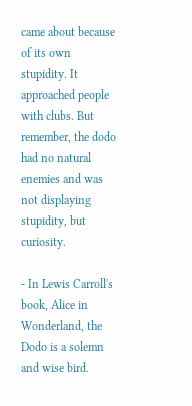came about because of its own stupidity. It approached people with clubs. But remember, the dodo had no natural enemies and was not displaying stupidity, but curiosity.

- In Lewis Carroll's book, Alice in Wonderland, the Dodo is a solemn and wise bird.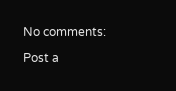No comments:

Post a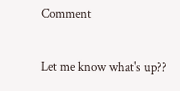Comment

Let me know what's up??